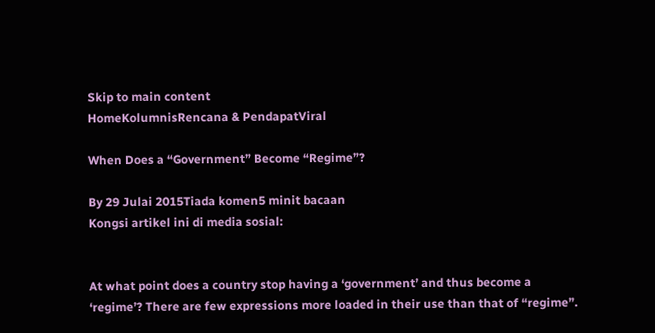Skip to main content
HomeKolumnisRencana & PendapatViral

When Does a “Government” Become “Regime”?

By 29 Julai 2015Tiada komen5 minit bacaan
Kongsi artikel ini di media sosial:


At what point does a country stop having a ‘government’ and thus become a ‘regime’? There are few expressions more loaded in their use than that of “regime”.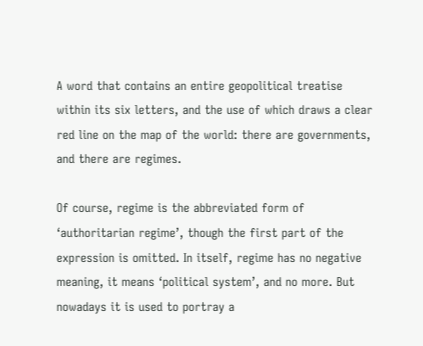A word that contains an entire geopolitical treatise within its six letters, and the use of which draws a clear red line on the map of the world: there are governments, and there are regimes.

Of course, regime is the abbreviated form of ‘authoritarian regime’, though the first part of the expression is omitted. In itself, regime has no negative meaning, it means ‘political system’, and no more. But nowadays it is used to portray a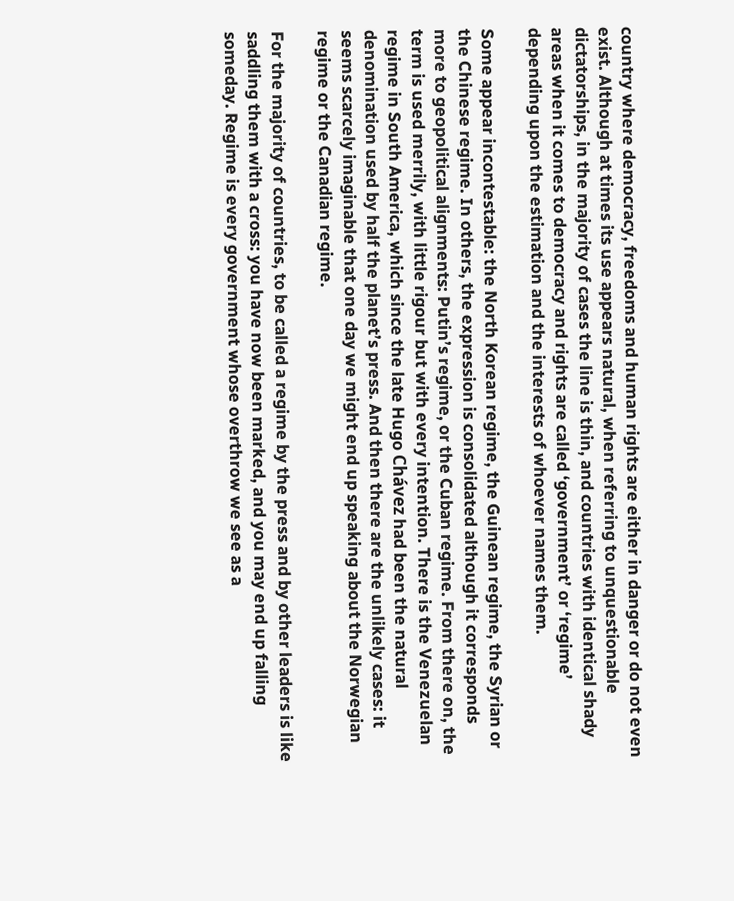country where democracy, freedoms and human rights are either in danger or do not even exist. Although at times its use appears natural, when referring to unquestionable dictatorships, in the majority of cases the line is thin, and countries with identical shady areas when it comes to democracy and rights are called ‘government’ or ‘regime’ depending upon the estimation and the interests of whoever names them.

Some appear incontestable: the North Korean regime, the Guinean regime, the Syrian or the Chinese regime. In others, the expression is consolidated although it corresponds more to geopolitical alignments: Putin’s regime, or the Cuban regime. From there on, the term is used merrily, with little rigour but with every intention. There is the Venezuelan regime in South America, which since the late Hugo Chávez had been the natural denomination used by half the planet’s press. And then there are the unlikely cases: it seems scarcely imaginable that one day we might end up speaking about the Norwegian regime or the Canadian regime.

For the majority of countries, to be called a regime by the press and by other leaders is like saddling them with a cross: you have now been marked, and you may end up falling someday. Regime is every government whose overthrow we see as a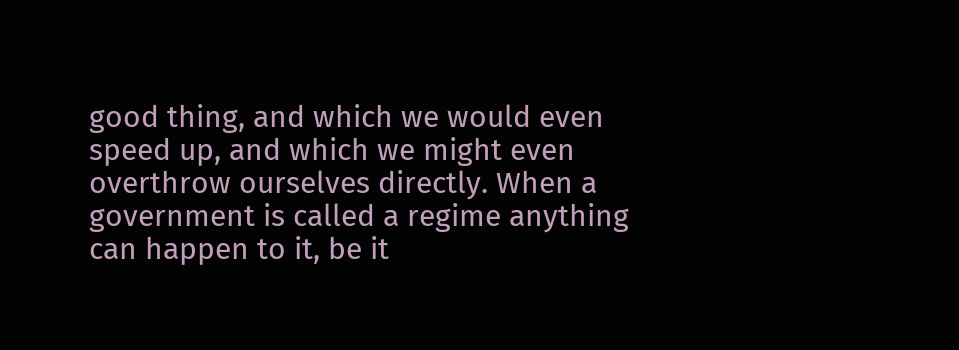good thing, and which we would even speed up, and which we might even overthrow ourselves directly. When a government is called a regime anything can happen to it, be it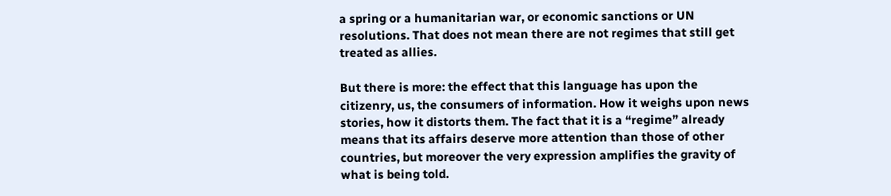a spring or a humanitarian war, or economic sanctions or UN resolutions. That does not mean there are not regimes that still get treated as allies.

But there is more: the effect that this language has upon the citizenry, us, the consumers of information. How it weighs upon news stories, how it distorts them. The fact that it is a “regime” already means that its affairs deserve more attention than those of other countries, but moreover the very expression amplifies the gravity of what is being told.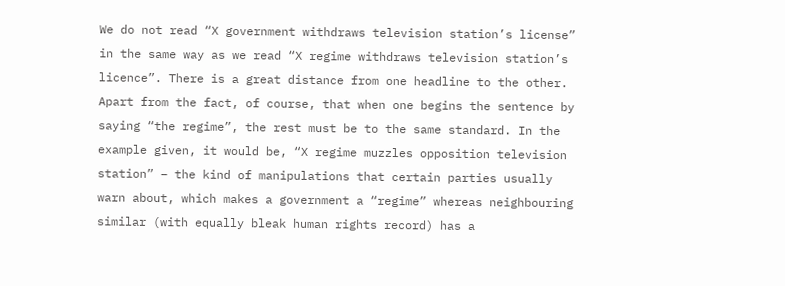We do not read “X government withdraws television station’s license” in the same way as we read “X regime withdraws television station’s licence”. There is a great distance from one headline to the other. Apart from the fact, of course, that when one begins the sentence by saying “the regime”, the rest must be to the same standard. In the example given, it would be, “X regime muzzles opposition television station” – the kind of manipulations that certain parties usually warn about, which makes a government a “regime” whereas neighbouring similar (with equally bleak human rights record) has a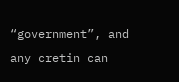“government”, and any cretin can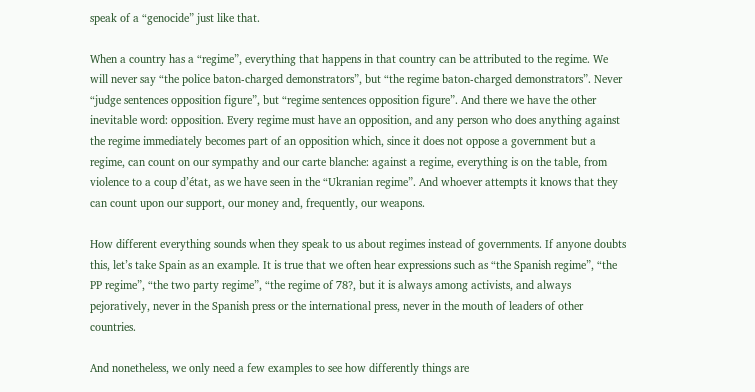speak of a “genocide” just like that.

When a country has a “regime”, everything that happens in that country can be attributed to the regime. We will never say “the police baton-charged demonstrators”, but “the regime baton-charged demonstrators”. Never “judge sentences opposition figure”, but “regime sentences opposition figure”. And there we have the other inevitable word: opposition. Every regime must have an opposition, and any person who does anything against the regime immediately becomes part of an opposition which, since it does not oppose a government but a regime, can count on our sympathy and our carte blanche: against a regime, everything is on the table, from violence to a coup d’état, as we have seen in the “Ukranian regime”. And whoever attempts it knows that they can count upon our support, our money and, frequently, our weapons.

How different everything sounds when they speak to us about regimes instead of governments. If anyone doubts this, let’s take Spain as an example. It is true that we often hear expressions such as “the Spanish regime”, “the PP regime”, “the two party regime”, “the regime of 78?, but it is always among activists, and always pejoratively, never in the Spanish press or the international press, never in the mouth of leaders of other countries.

And nonetheless, we only need a few examples to see how differently things are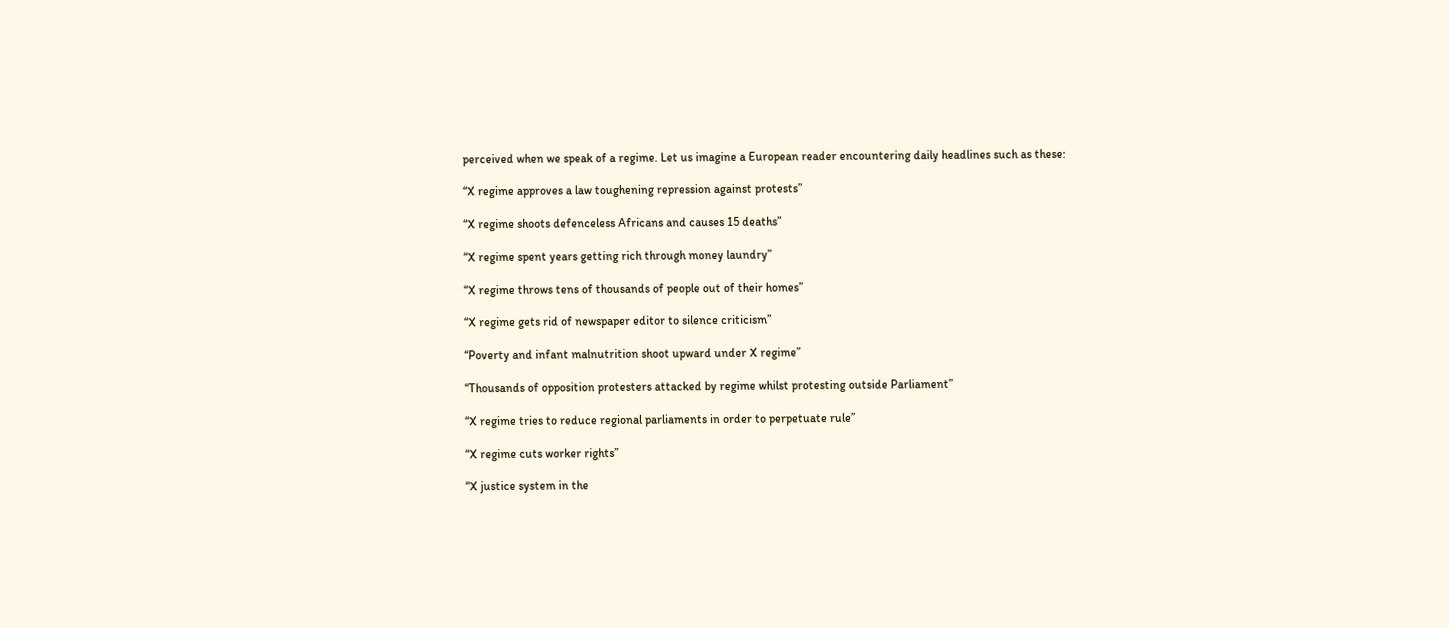perceived when we speak of a regime. Let us imagine a European reader encountering daily headlines such as these:

“X regime approves a law toughening repression against protests”

“X regime shoots defenceless Africans and causes 15 deaths”

“X regime spent years getting rich through money laundry”

“X regime throws tens of thousands of people out of their homes”

“X regime gets rid of newspaper editor to silence criticism”

“Poverty and infant malnutrition shoot upward under X regime”

“Thousands of opposition protesters attacked by regime whilst protesting outside Parliament”

“X regime tries to reduce regional parliaments in order to perpetuate rule”

“X regime cuts worker rights”

“X justice system in the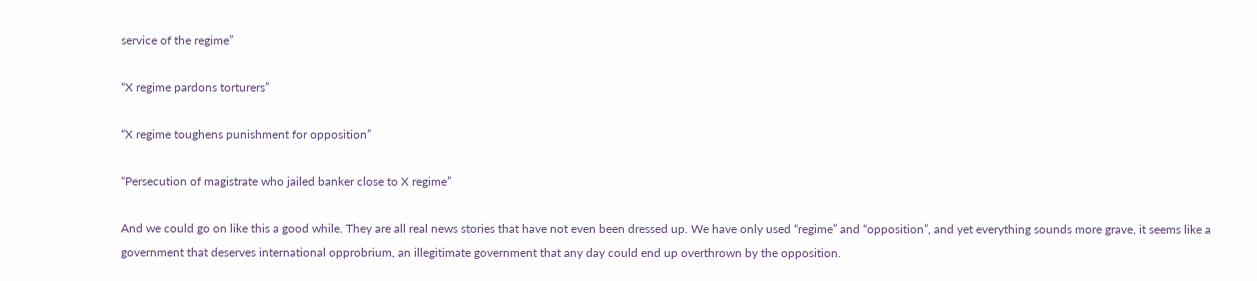service of the regime”

“X regime pardons torturers”

“X regime toughens punishment for opposition”

“Persecution of magistrate who jailed banker close to X regime”

And we could go on like this a good while. They are all real news stories that have not even been dressed up. We have only used “regime” and “opposition”, and yet everything sounds more grave, it seems like a government that deserves international opprobrium, an illegitimate government that any day could end up overthrown by the opposition.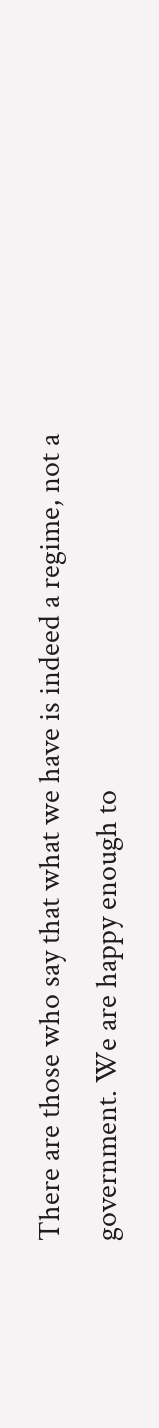There are those who say that what we have is indeed a regime, not a government. We are happy enough to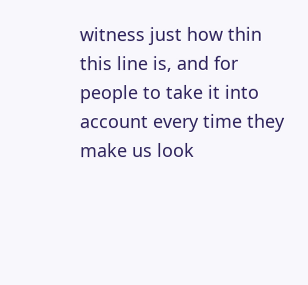witness just how thin this line is, and for people to take it into account every time they make us look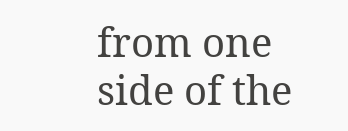from one side of the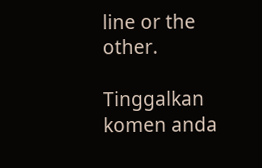line or the other.

Tinggalkan komen anda